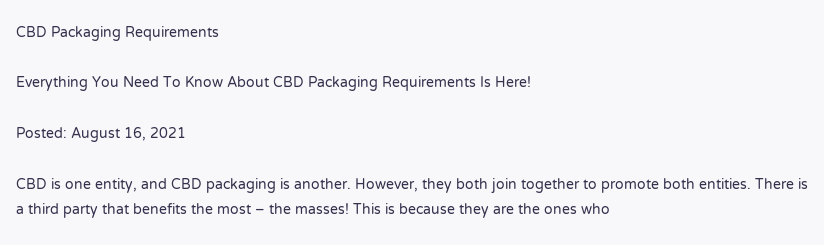CBD Packaging Requirements

Everything You Need To Know About CBD Packaging Requirements Is Here!

Posted: August 16, 2021

CBD is one entity, and CBD packaging is another. However, they both join together to promote both entities. There is a third party that benefits the most – the masses! This is because they are the ones who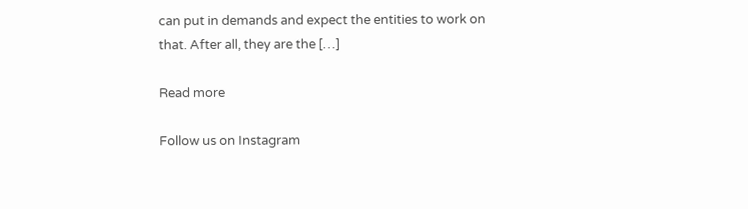can put in demands and expect the entities to work on that. After all, they are the […]

Read more

Follow us on Instagram